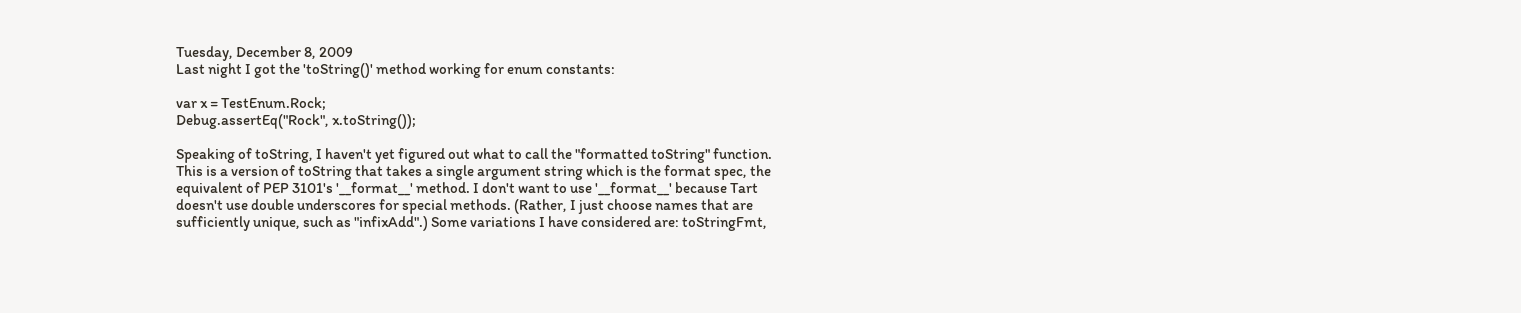Tuesday, December 8, 2009
Last night I got the 'toString()' method working for enum constants:

var x = TestEnum.Rock;
Debug.assertEq("Rock", x.toString());

Speaking of toString, I haven't yet figured out what to call the "formatted toString" function. This is a version of toString that takes a single argument string which is the format spec, the equivalent of PEP 3101's '__format__' method. I don't want to use '__format__' because Tart doesn't use double underscores for special methods. (Rather, I just choose names that are sufficiently unique, such as "infixAdd".) Some variations I have considered are: toStringFmt,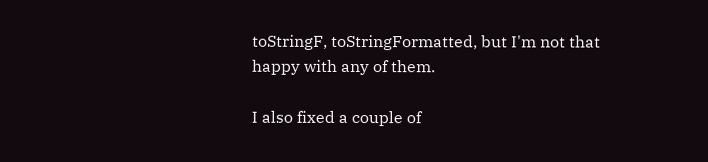toStringF, toStringFormatted, but I'm not that happy with any of them.

I also fixed a couple of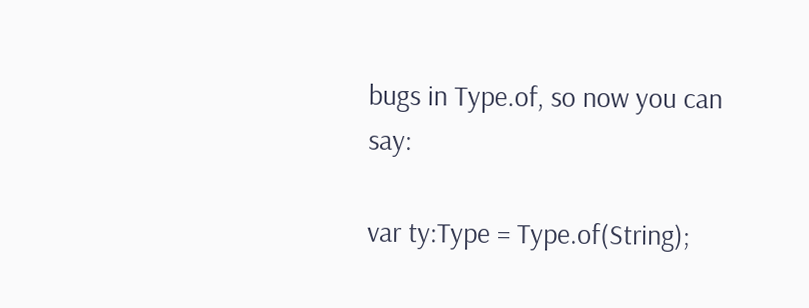bugs in Type.of, so now you can say:

var ty:Type = Type.of(String);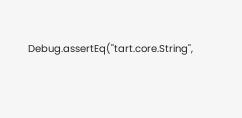Debug.assertEq("tart.core.String",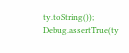ty.toString());
Debug.assertTrue(ty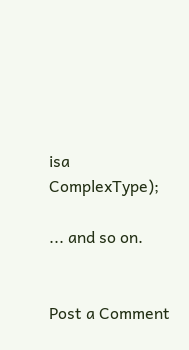isa ComplexType);

... and so on.


Post a Comment